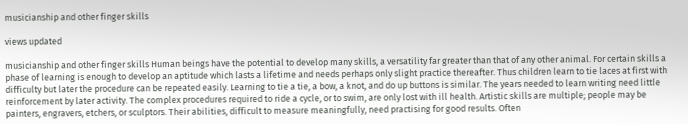musicianship and other finger skills

views updated

musicianship and other finger skills Human beings have the potential to develop many skills, a versatility far greater than that of any other animal. For certain skills a phase of learning is enough to develop an aptitude which lasts a lifetime and needs perhaps only slight practice thereafter. Thus children learn to tie laces at first with difficulty but later the procedure can be repeated easily. Learning to tie a tie, a bow, a knot, and do up buttons is similar. The years needed to learn writing need little reinforcement by later activity. The complex procedures required to ride a cycle, or to swim, are only lost with ill health. Artistic skills are multiple; people may be painters, engravers, etchers, or sculptors. Their abilities, difficult to measure meaningfully, need practising for good results. Often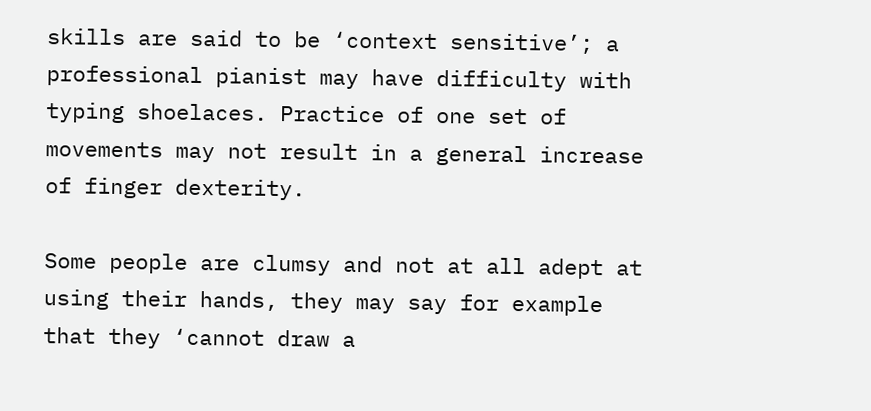skills are said to be ‘context sensitive’; a professional pianist may have difficulty with typing shoelaces. Practice of one set of movements may not result in a general increase of finger dexterity.

Some people are clumsy and not at all adept at using their hands, they may say for example that they ‘cannot draw a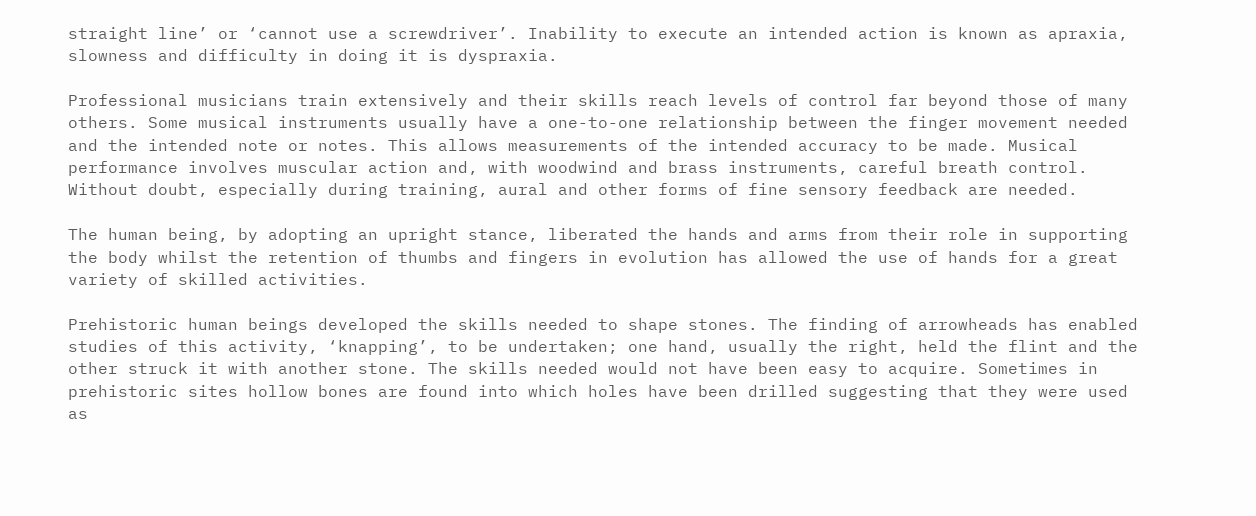straight line’ or ‘cannot use a screwdriver’. Inability to execute an intended action is known as apraxia, slowness and difficulty in doing it is dyspraxia.

Professional musicians train extensively and their skills reach levels of control far beyond those of many others. Some musical instruments usually have a one-to-one relationship between the finger movement needed and the intended note or notes. This allows measurements of the intended accuracy to be made. Musical performance involves muscular action and, with woodwind and brass instruments, careful breath control. Without doubt, especially during training, aural and other forms of fine sensory feedback are needed.

The human being, by adopting an upright stance, liberated the hands and arms from their role in supporting the body whilst the retention of thumbs and fingers in evolution has allowed the use of hands for a great variety of skilled activities.

Prehistoric human beings developed the skills needed to shape stones. The finding of arrowheads has enabled studies of this activity, ‘knapping’, to be undertaken; one hand, usually the right, held the flint and the other struck it with another stone. The skills needed would not have been easy to acquire. Sometimes in prehistoric sites hollow bones are found into which holes have been drilled suggesting that they were used as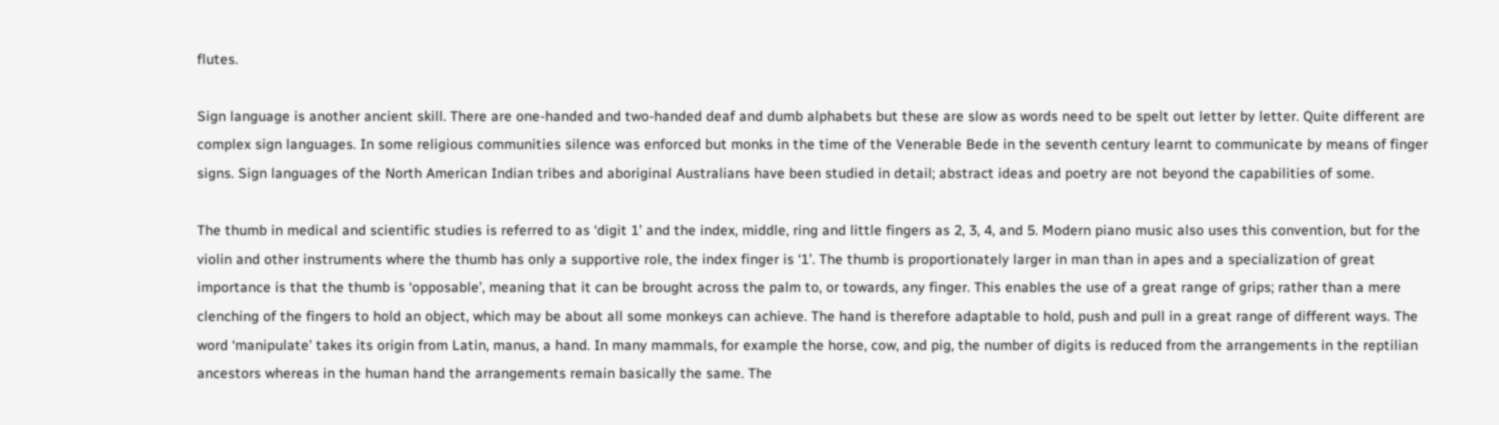flutes.

Sign language is another ancient skill. There are one-handed and two-handed deaf and dumb alphabets but these are slow as words need to be spelt out letter by letter. Quite different are complex sign languages. In some religious communities silence was enforced but monks in the time of the Venerable Bede in the seventh century learnt to communicate by means of finger signs. Sign languages of the North American Indian tribes and aboriginal Australians have been studied in detail; abstract ideas and poetry are not beyond the capabilities of some.

The thumb in medical and scientific studies is referred to as ‘digit 1’ and the index, middle, ring and little fingers as 2, 3, 4, and 5. Modern piano music also uses this convention, but for the violin and other instruments where the thumb has only a supportive role, the index finger is ‘1’. The thumb is proportionately larger in man than in apes and a specialization of great importance is that the thumb is ‘opposable’, meaning that it can be brought across the palm to, or towards, any finger. This enables the use of a great range of grips; rather than a mere clenching of the fingers to hold an object, which may be about all some monkeys can achieve. The hand is therefore adaptable to hold, push and pull in a great range of different ways. The word ‘manipulate’ takes its origin from Latin, manus, a hand. In many mammals, for example the horse, cow, and pig, the number of digits is reduced from the arrangements in the reptilian ancestors whereas in the human hand the arrangements remain basically the same. The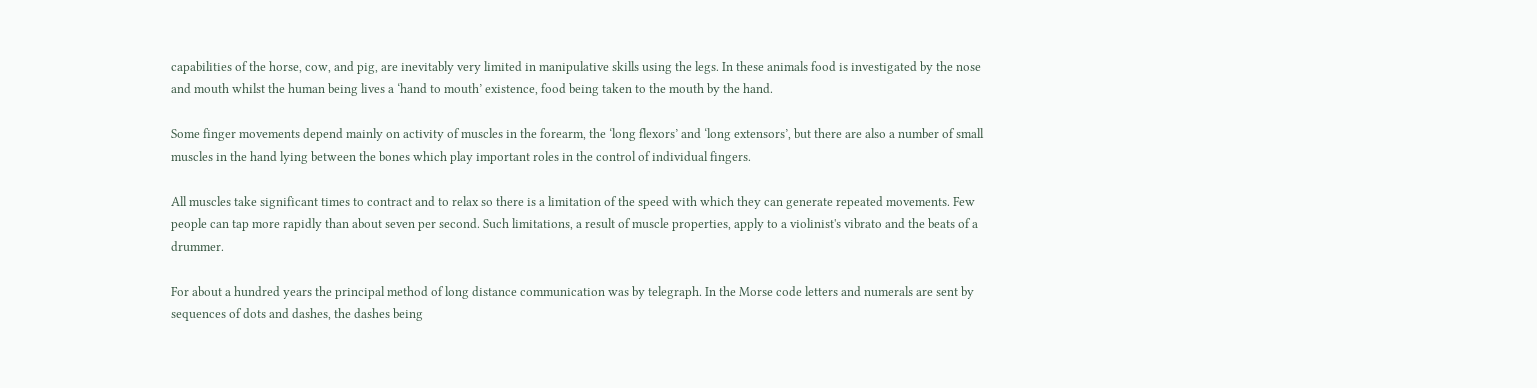capabilities of the horse, cow, and pig, are inevitably very limited in manipulative skills using the legs. In these animals food is investigated by the nose and mouth whilst the human being lives a ‘hand to mouth’ existence, food being taken to the mouth by the hand.

Some finger movements depend mainly on activity of muscles in the forearm, the ‘long flexors’ and ‘long extensors’, but there are also a number of small muscles in the hand lying between the bones which play important roles in the control of individual fingers.

All muscles take significant times to contract and to relax so there is a limitation of the speed with which they can generate repeated movements. Few people can tap more rapidly than about seven per second. Such limitations, a result of muscle properties, apply to a violinist's vibrato and the beats of a drummer.

For about a hundred years the principal method of long distance communication was by telegraph. In the Morse code letters and numerals are sent by sequences of dots and dashes, the dashes being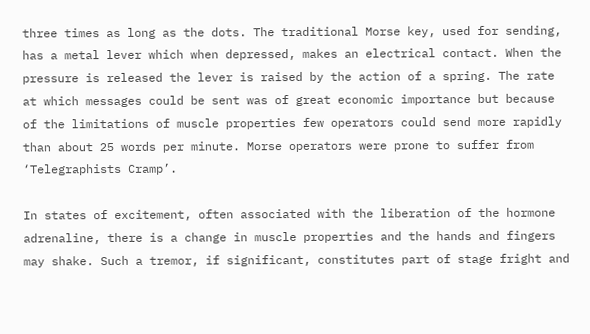three times as long as the dots. The traditional Morse key, used for sending, has a metal lever which when depressed, makes an electrical contact. When the pressure is released the lever is raised by the action of a spring. The rate at which messages could be sent was of great economic importance but because of the limitations of muscle properties few operators could send more rapidly than about 25 words per minute. Morse operators were prone to suffer from ‘Telegraphists Cramp’.

In states of excitement, often associated with the liberation of the hormone adrenaline, there is a change in muscle properties and the hands and fingers may shake. Such a tremor, if significant, constitutes part of stage fright and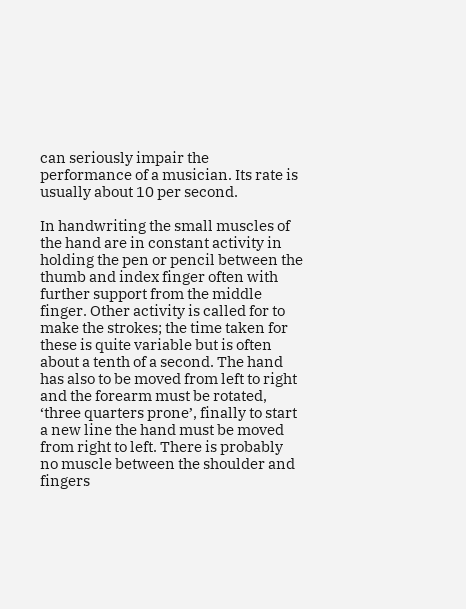can seriously impair the performance of a musician. Its rate is usually about 10 per second.

In handwriting the small muscles of the hand are in constant activity in holding the pen or pencil between the thumb and index finger often with further support from the middle finger. Other activity is called for to make the strokes; the time taken for these is quite variable but is often about a tenth of a second. The hand has also to be moved from left to right and the forearm must be rotated, ‘three quarters prone’, finally to start a new line the hand must be moved from right to left. There is probably no muscle between the shoulder and fingers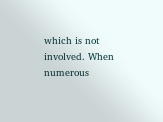which is not involved. When numerous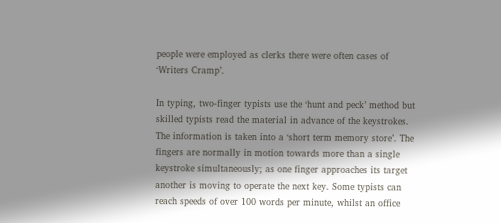people were employed as clerks there were often cases of ‘Writers Cramp’.

In typing, two-finger typists use the ‘hunt and peck’ method but skilled typists read the material in advance of the keystrokes. The information is taken into a ‘short term memory store’. The fingers are normally in motion towards more than a single keystroke simultaneously; as one finger approaches its target another is moving to operate the next key. Some typists can reach speeds of over 100 words per minute, whilst an office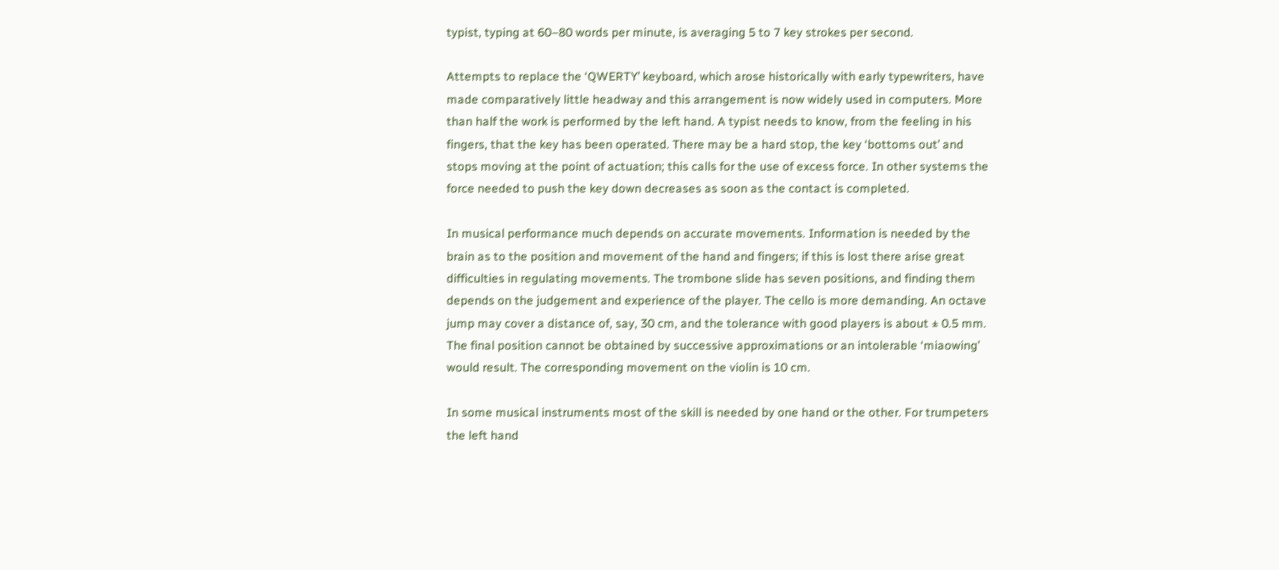typist, typing at 60–80 words per minute, is averaging 5 to 7 key strokes per second.

Attempts to replace the ‘QWERTY’ keyboard, which arose historically with early typewriters, have made comparatively little headway and this arrangement is now widely used in computers. More than half the work is performed by the left hand. A typist needs to know, from the feeling in his fingers, that the key has been operated. There may be a hard stop, the key ‘bottoms out’ and stops moving at the point of actuation; this calls for the use of excess force. In other systems the force needed to push the key down decreases as soon as the contact is completed.

In musical performance much depends on accurate movements. Information is needed by the brain as to the position and movement of the hand and fingers; if this is lost there arise great difficulties in regulating movements. The trombone slide has seven positions, and finding them depends on the judgement and experience of the player. The cello is more demanding. An octave jump may cover a distance of, say, 30 cm, and the tolerance with good players is about ± 0.5 mm. The final position cannot be obtained by successive approximations or an intolerable ‘miaowing’ would result. The corresponding movement on the violin is 10 cm.

In some musical instruments most of the skill is needed by one hand or the other. For trumpeters the left hand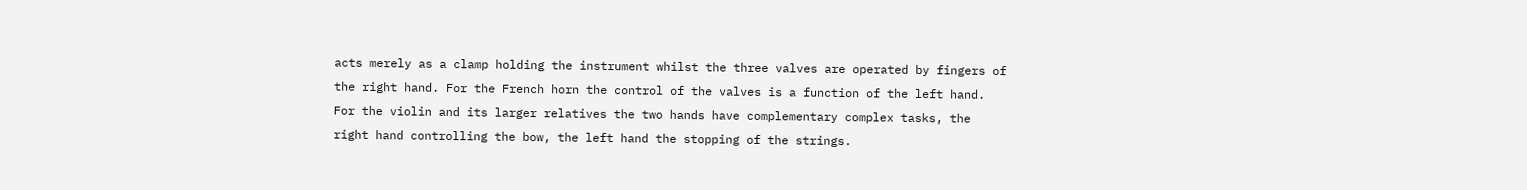acts merely as a clamp holding the instrument whilst the three valves are operated by fingers of the right hand. For the French horn the control of the valves is a function of the left hand. For the violin and its larger relatives the two hands have complementary complex tasks, the right hand controlling the bow, the left hand the stopping of the strings.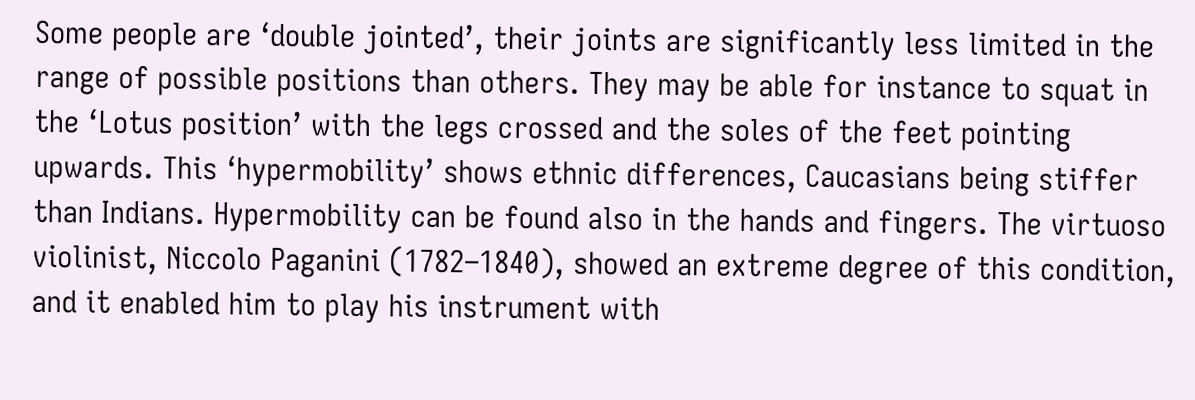Some people are ‘double jointed’, their joints are significantly less limited in the range of possible positions than others. They may be able for instance to squat in the ‘Lotus position’ with the legs crossed and the soles of the feet pointing upwards. This ‘hypermobility’ shows ethnic differences, Caucasians being stiffer than Indians. Hypermobility can be found also in the hands and fingers. The virtuoso violinist, Niccolo Paganini (1782–1840), showed an extreme degree of this condition, and it enabled him to play his instrument with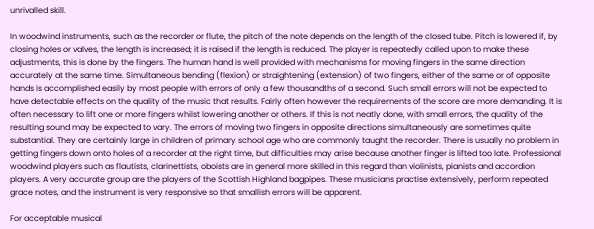unrivalled skill.

In woodwind instruments, such as the recorder or flute, the pitch of the note depends on the length of the closed tube. Pitch is lowered if, by closing holes or valves, the length is increased; it is raised if the length is reduced. The player is repeatedly called upon to make these adjustments, this is done by the fingers. The human hand is well provided with mechanisms for moving fingers in the same direction accurately at the same time. Simultaneous bending (flexion) or straightening (extension) of two fingers, either of the same or of opposite hands is accomplished easily by most people with errors of only a few thousandths of a second. Such small errors will not be expected to have detectable effects on the quality of the music that results. Fairly often however the requirements of the score are more demanding. It is often necessary to lift one or more fingers whilst lowering another or others. If this is not neatly done, with small errors, the quality of the resulting sound may be expected to vary. The errors of moving two fingers in opposite directions simultaneously are sometimes quite substantial. They are certainly large in children of primary school age who are commonly taught the recorder. There is usually no problem in getting fingers down onto holes of a recorder at the right time, but difficulties may arise because another finger is lifted too late. Professional woodwind players such as flautists, clarinettists, oboists are in general more skilled in this regard than violinists, pianists and accordion players. A very accurate group are the players of the Scottish Highland bagpipes. These musicians practise extensively, perform repeated grace notes, and the instrument is very responsive so that smallish errors will be apparent.

For acceptable musical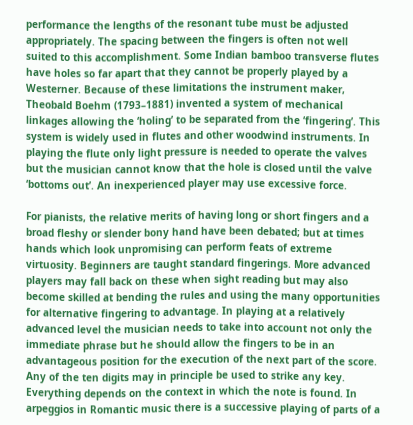performance the lengths of the resonant tube must be adjusted appropriately. The spacing between the fingers is often not well suited to this accomplishment. Some Indian bamboo transverse flutes have holes so far apart that they cannot be properly played by a Westerner. Because of these limitations the instrument maker, Theobald Boehm (1793–1881) invented a system of mechanical linkages allowing the ‘holing’ to be separated from the ‘fingering’. This system is widely used in flutes and other woodwind instruments. In playing the flute only light pressure is needed to operate the valves but the musician cannot know that the hole is closed until the valve ‘bottoms out’. An inexperienced player may use excessive force.

For pianists, the relative merits of having long or short fingers and a broad fleshy or slender bony hand have been debated; but at times hands which look unpromising can perform feats of extreme virtuosity. Beginners are taught standard fingerings. More advanced players may fall back on these when sight reading but may also become skilled at bending the rules and using the many opportunities for alternative fingering to advantage. In playing at a relatively advanced level the musician needs to take into account not only the immediate phrase but he should allow the fingers to be in an advantageous position for the execution of the next part of the score. Any of the ten digits may in principle be used to strike any key. Everything depends on the context in which the note is found. In arpeggios in Romantic music there is a successive playing of parts of a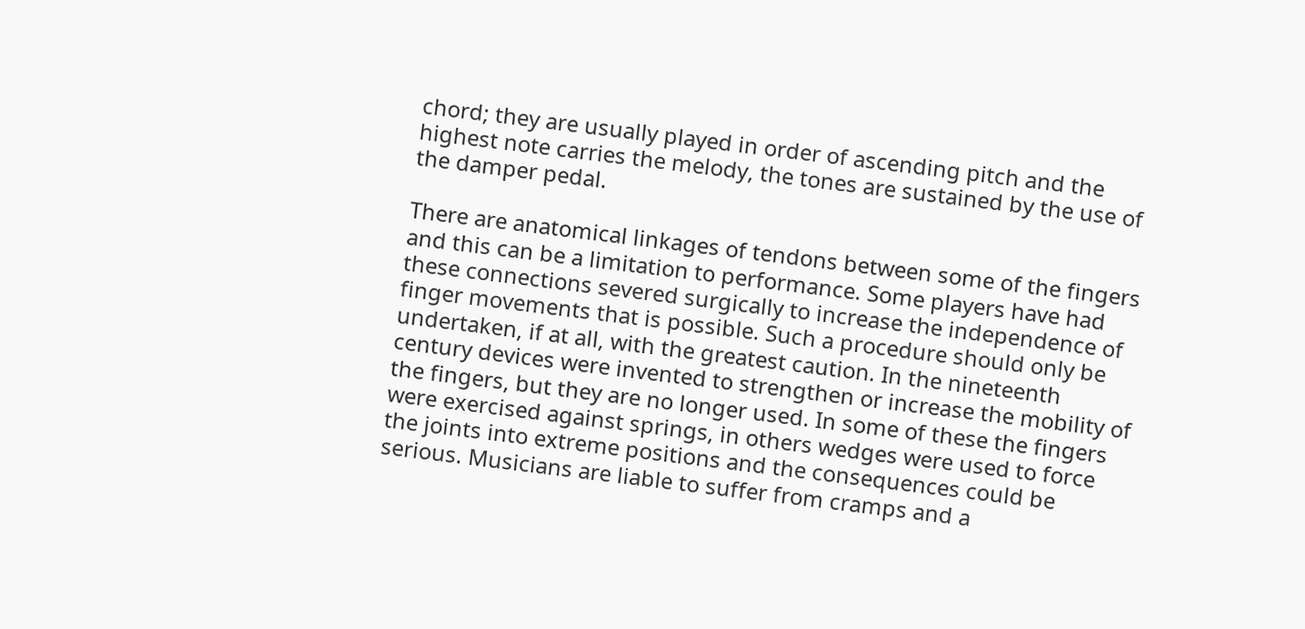chord; they are usually played in order of ascending pitch and the highest note carries the melody, the tones are sustained by the use of the damper pedal.

There are anatomical linkages of tendons between some of the fingers and this can be a limitation to performance. Some players have had these connections severed surgically to increase the independence of finger movements that is possible. Such a procedure should only be undertaken, if at all, with the greatest caution. In the nineteenth century devices were invented to strengthen or increase the mobility of the fingers, but they are no longer used. In some of these the fingers were exercised against springs, in others wedges were used to force the joints into extreme positions and the consequences could be serious. Musicians are liable to suffer from cramps and a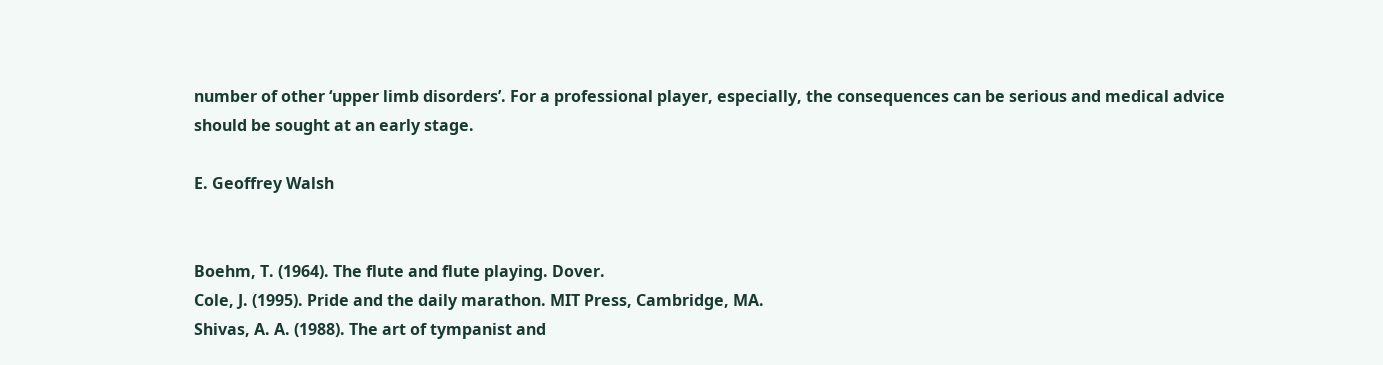number of other ‘upper limb disorders’. For a professional player, especially, the consequences can be serious and medical advice should be sought at an early stage.

E. Geoffrey Walsh


Boehm, T. (1964). The flute and flute playing. Dover.
Cole, J. (1995). Pride and the daily marathon. MIT Press, Cambridge, MA.
Shivas, A. A. (1988). The art of tympanist and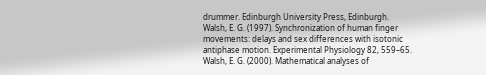drummer. Edinburgh University Press, Edinburgh.
Walsh, E. G. (1997). Synchronization of human finger movements: delays and sex differences with isotonic antiphase motion. Experimental Physiology 82, 559–65.
Walsh, E. G. (2000). Mathematical analyses of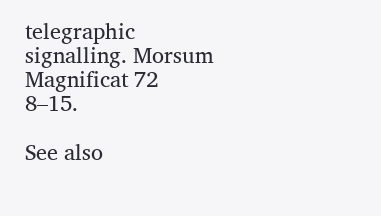telegraphic signalling. Morsum Magnificat 72 8–15.

See also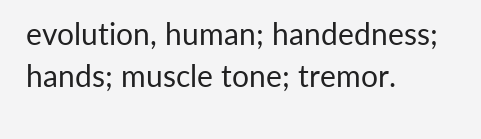evolution, human; handedness; hands; muscle tone; tremor.